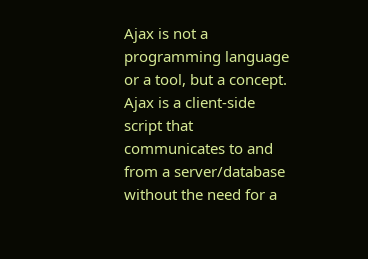Ajax is not a programming language or a tool, but a concept. Ajax is a client-side script that communicates to and from a server/database without the need for a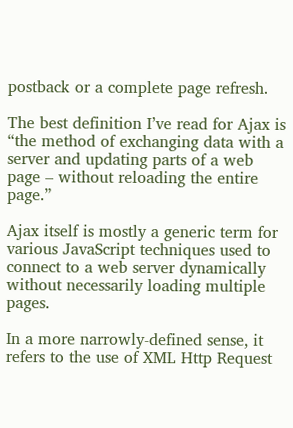postback or a complete page refresh.

The best definition I’ve read for Ajax is “the method of exchanging data with a server and updating parts of a web page – without reloading the entire page.”

Ajax itself is mostly a generic term for various JavaScript techniques used to connect to a web server dynamically without necessarily loading multiple pages.

In a more narrowly-defined sense, it refers to the use of XML Http Request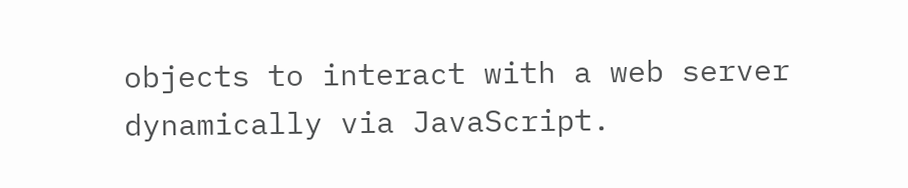objects to interact with a web server dynamically via JavaScript.